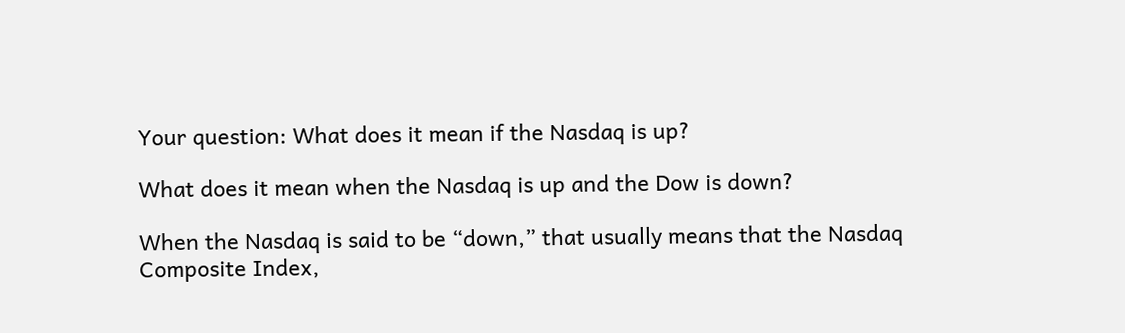Your question: What does it mean if the Nasdaq is up?

What does it mean when the Nasdaq is up and the Dow is down?

When the Nasdaq is said to be “down,” that usually means that the Nasdaq Composite Index,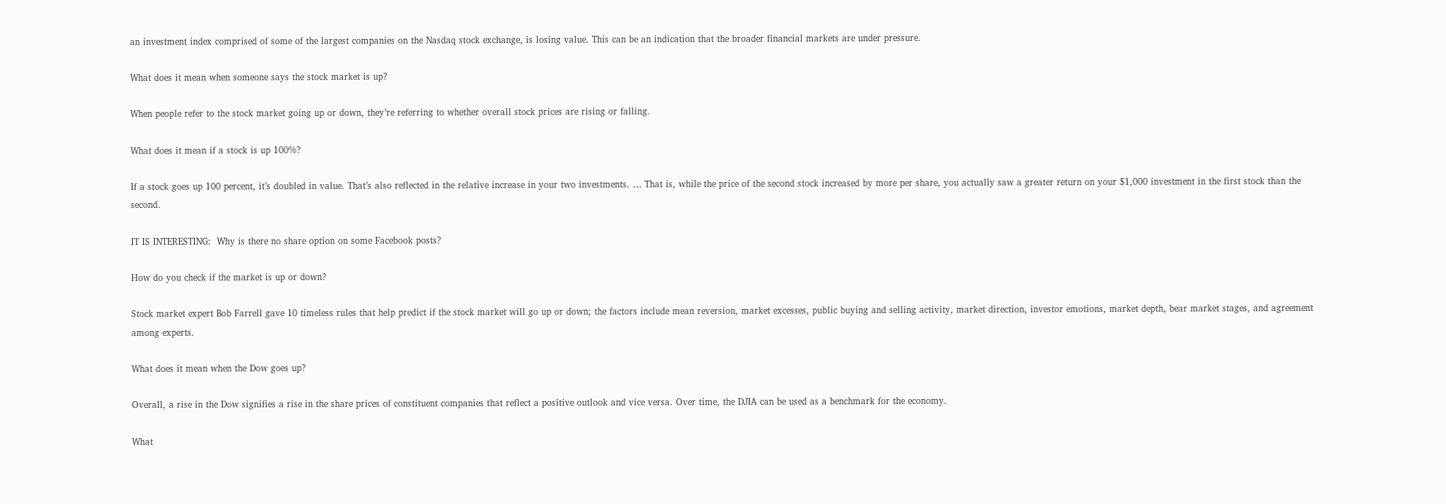an investment index comprised of some of the largest companies on the Nasdaq stock exchange, is losing value. This can be an indication that the broader financial markets are under pressure.

What does it mean when someone says the stock market is up?

When people refer to the stock market going up or down, they’re referring to whether overall stock prices are rising or falling.

What does it mean if a stock is up 100%?

If a stock goes up 100 percent, it’s doubled in value. That’s also reflected in the relative increase in your two investments. … That is, while the price of the second stock increased by more per share, you actually saw a greater return on your $1,000 investment in the first stock than the second.

IT IS INTERESTING:  Why is there no share option on some Facebook posts?

How do you check if the market is up or down?

Stock market expert Bob Farrell gave 10 timeless rules that help predict if the stock market will go up or down; the factors include mean reversion, market excesses, public buying and selling activity, market direction, investor emotions, market depth, bear market stages, and agreement among experts.

What does it mean when the Dow goes up?

Overall, a rise in the Dow signifies a rise in the share prices of constituent companies that reflect a positive outlook and vice versa. Over time, the DJIA can be used as a benchmark for the economy.

What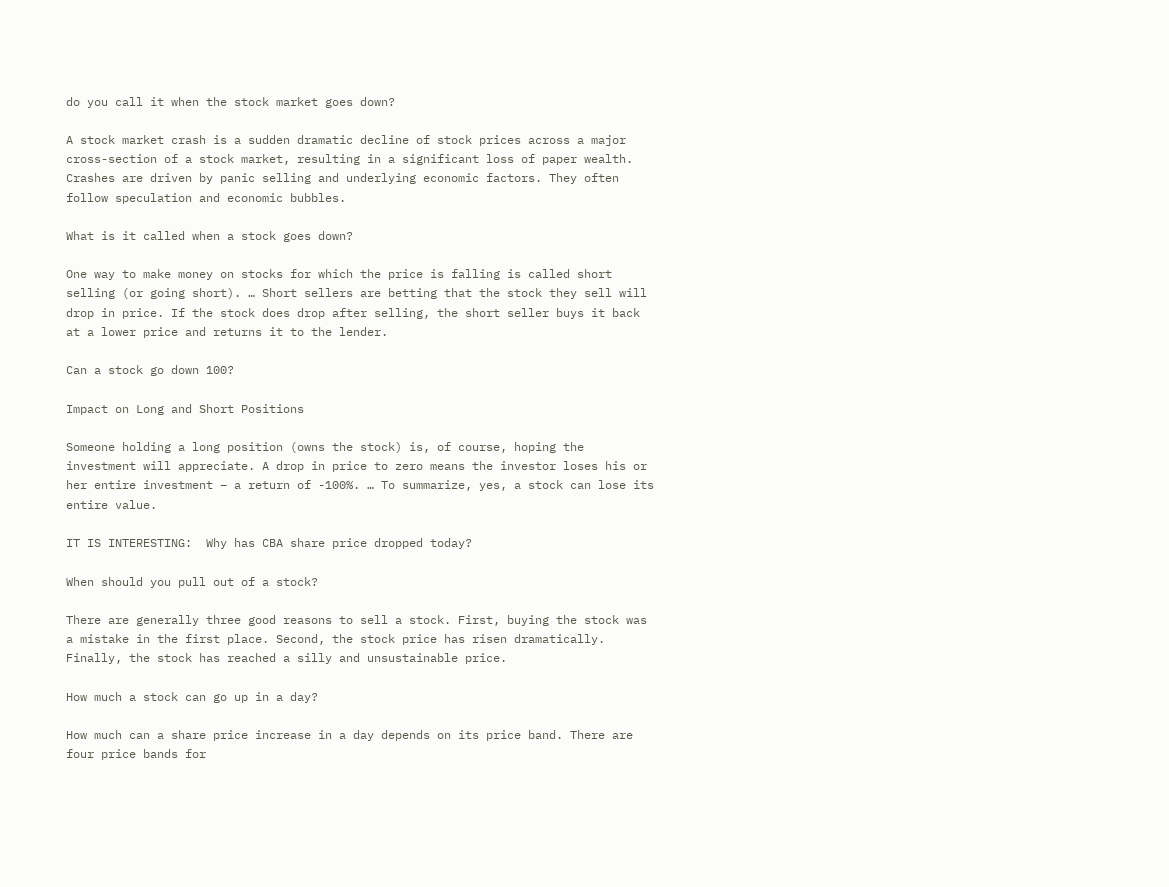do you call it when the stock market goes down?

A stock market crash is a sudden dramatic decline of stock prices across a major cross-section of a stock market, resulting in a significant loss of paper wealth. Crashes are driven by panic selling and underlying economic factors. They often follow speculation and economic bubbles.

What is it called when a stock goes down?

One way to make money on stocks for which the price is falling is called short selling (or going short). … Short sellers are betting that the stock they sell will drop in price. If the stock does drop after selling, the short seller buys it back at a lower price and returns it to the lender.

Can a stock go down 100?

Impact on Long and Short Positions

Someone holding a long position (owns the stock) is, of course, hoping the investment will appreciate. A drop in price to zero means the investor loses his or her entire investment – a return of -100%. … To summarize, yes, a stock can lose its entire value.

IT IS INTERESTING:  Why has CBA share price dropped today?

When should you pull out of a stock?

There are generally three good reasons to sell a stock. First, buying the stock was a mistake in the first place. Second, the stock price has risen dramatically. Finally, the stock has reached a silly and unsustainable price.

How much a stock can go up in a day?

How much can a share price increase in a day depends on its price band. There are four price bands for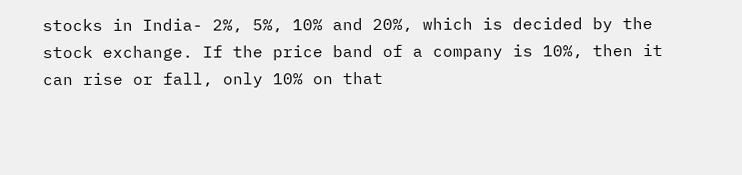stocks in India- 2%, 5%, 10% and 20%, which is decided by the stock exchange. If the price band of a company is 10%, then it can rise or fall, only 10% on that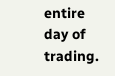entire day of trading.